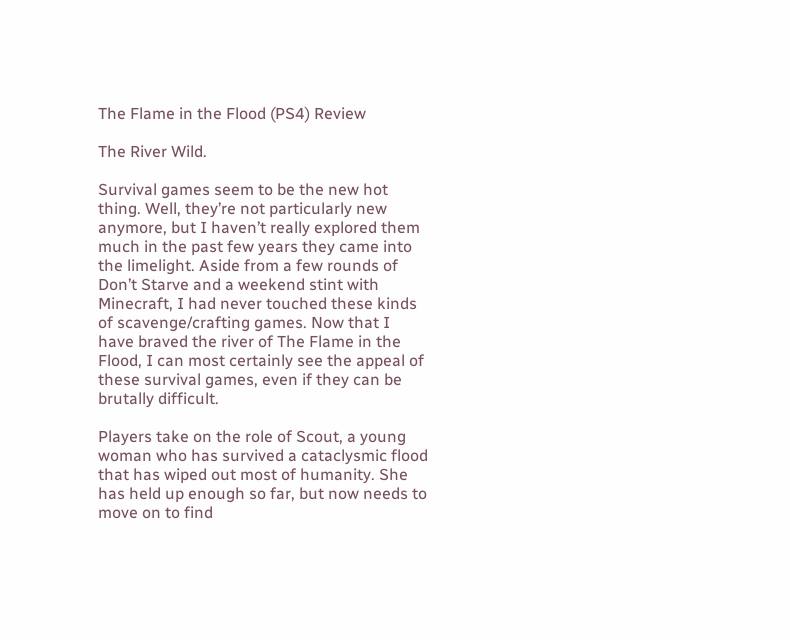The Flame in the Flood (PS4) Review

The River Wild.

Survival games seem to be the new hot thing. Well, they’re not particularly new anymore, but I haven’t really explored them much in the past few years they came into the limelight. Aside from a few rounds of Don’t Starve and a weekend stint with Minecraft, I had never touched these kinds of scavenge/crafting games. Now that I have braved the river of The Flame in the Flood, I can most certainly see the appeal of these survival games, even if they can be brutally difficult.

Players take on the role of Scout, a young woman who has survived a cataclysmic flood that has wiped out most of humanity. She has held up enough so far, but now needs to move on to find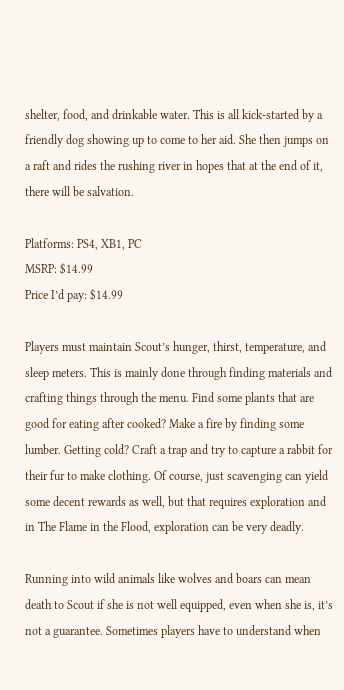shelter, food, and drinkable water. This is all kick-started by a friendly dog showing up to come to her aid. She then jumps on a raft and rides the rushing river in hopes that at the end of it, there will be salvation.

Platforms: PS4, XB1, PC
MSRP: $14.99
Price I’d pay: $14.99

Players must maintain Scout’s hunger, thirst, temperature, and sleep meters. This is mainly done through finding materials and crafting things through the menu. Find some plants that are good for eating after cooked? Make a fire by finding some lumber. Getting cold? Craft a trap and try to capture a rabbit for their fur to make clothing. Of course, just scavenging can yield some decent rewards as well, but that requires exploration and in The Flame in the Flood, exploration can be very deadly.

Running into wild animals like wolves and boars can mean death to Scout if she is not well equipped, even when she is, it’s not a guarantee. Sometimes players have to understand when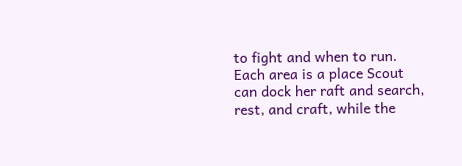to fight and when to run. Each area is a place Scout can dock her raft and search, rest, and craft, while the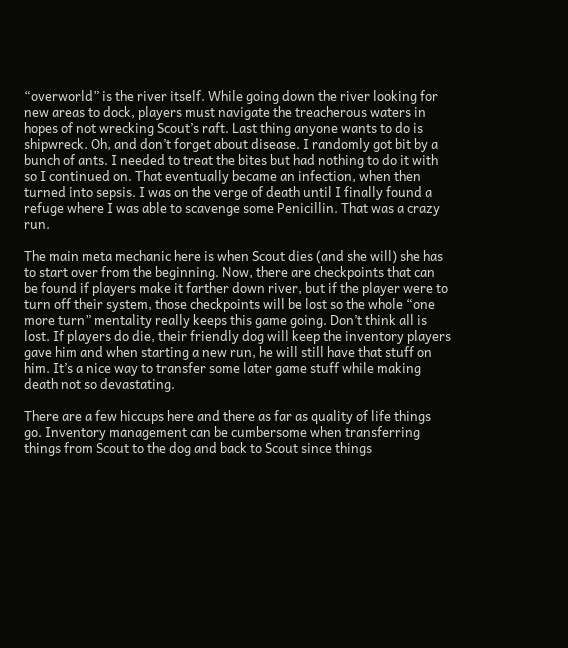“overworld” is the river itself. While going down the river looking for new areas to dock, players must navigate the treacherous waters in hopes of not wrecking Scout’s raft. Last thing anyone wants to do is shipwreck. Oh, and don’t forget about disease. I randomly got bit by a bunch of ants. I needed to treat the bites but had nothing to do it with so I continued on. That eventually became an infection, when then turned into sepsis. I was on the verge of death until I finally found a refuge where I was able to scavenge some Penicillin. That was a crazy run.

The main meta mechanic here is when Scout dies (and she will) she has to start over from the beginning. Now, there are checkpoints that can be found if players make it farther down river, but if the player were to turn off their system, those checkpoints will be lost so the whole “one more turn” mentality really keeps this game going. Don’t think all is lost. If players do die, their friendly dog will keep the inventory players gave him and when starting a new run, he will still have that stuff on him. It’s a nice way to transfer some later game stuff while making death not so devastating.

There are a few hiccups here and there as far as quality of life things go. Inventory management can be cumbersome when transferring things from Scout to the dog and back to Scout since things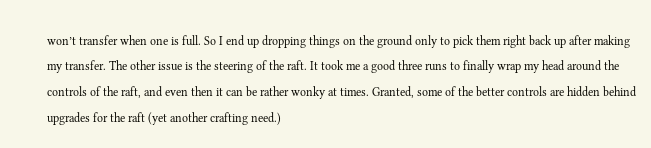won’t transfer when one is full. So I end up dropping things on the ground only to pick them right back up after making my transfer. The other issue is the steering of the raft. It took me a good three runs to finally wrap my head around the controls of the raft, and even then it can be rather wonky at times. Granted, some of the better controls are hidden behind upgrades for the raft (yet another crafting need.)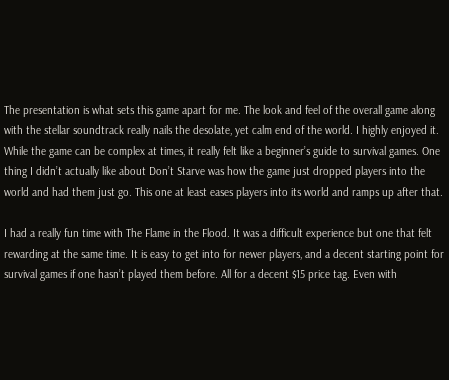The presentation is what sets this game apart for me. The look and feel of the overall game along with the stellar soundtrack really nails the desolate, yet calm end of the world. I highly enjoyed it. While the game can be complex at times, it really felt like a beginner’s guide to survival games. One thing I didn’t actually like about Don’t Starve was how the game just dropped players into the world and had them just go. This one at least eases players into its world and ramps up after that.

I had a really fun time with The Flame in the Flood. It was a difficult experience but one that felt rewarding at the same time. It is easy to get into for newer players, and a decent starting point for survival games if one hasn’t played them before. All for a decent $15 price tag. Even with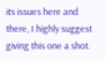its issues here and there, I highly suggest giving this one a shot.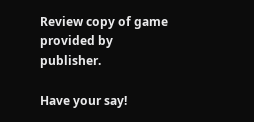Review copy of game provided by publisher.

Have your say!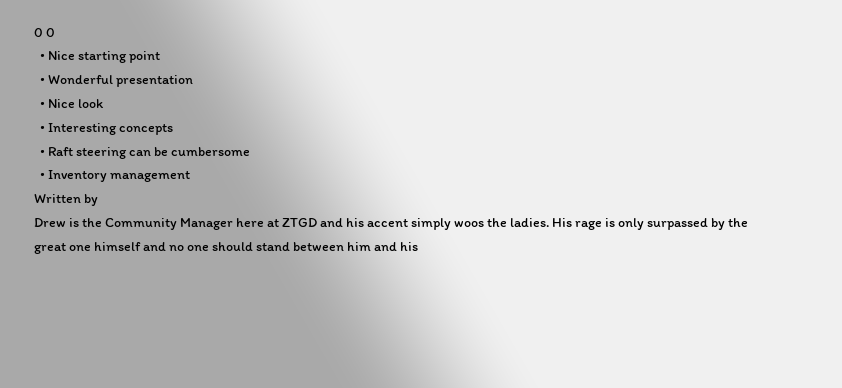0 0
  • Nice starting point
  • Wonderful presentation
  • Nice look
  • Interesting concepts
  • Raft steering can be cumbersome
  • Inventory management
Written by
Drew is the Community Manager here at ZTGD and his accent simply woos the ladies. His rage is only surpassed by the great one himself and no one should stand between him and his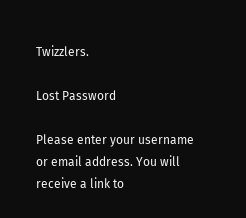Twizzlers.

Lost Password

Please enter your username or email address. You will receive a link to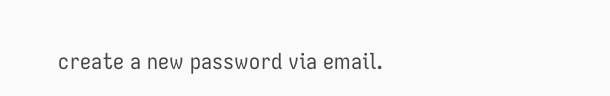create a new password via email.